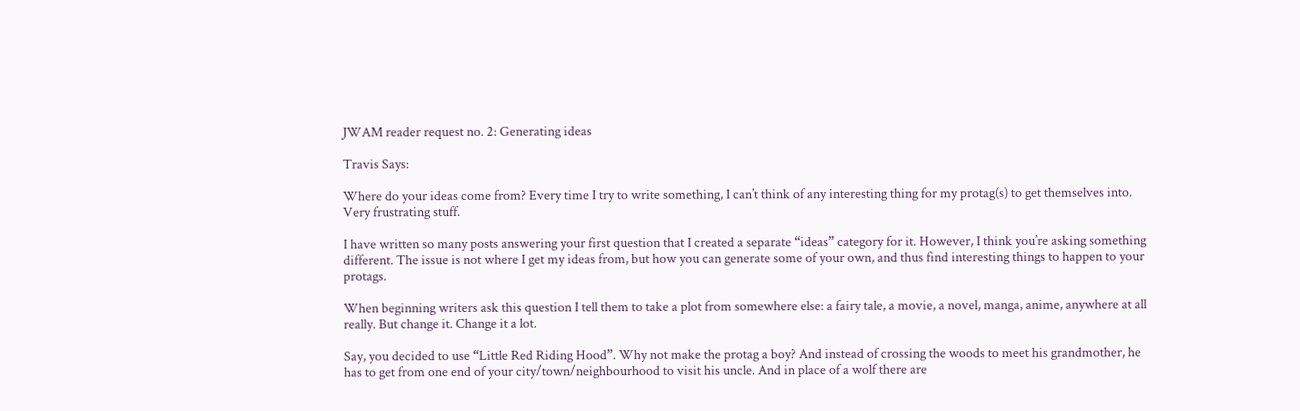JWAM reader request no. 2: Generating ideas

Travis Says:

Where do your ideas come from? Every time I try to write something, I can’t think of any interesting thing for my protag(s) to get themselves into. Very frustrating stuff.

I have written so many posts answering your first question that I created a separate “ideas” category for it. However, I think you’re asking something different. The issue is not where I get my ideas from, but how you can generate some of your own, and thus find interesting things to happen to your protags.

When beginning writers ask this question I tell them to take a plot from somewhere else: a fairy tale, a movie, a novel, manga, anime, anywhere at all really. But change it. Change it a lot.

Say, you decided to use “Little Red Riding Hood”. Why not make the protag a boy? And instead of crossing the woods to meet his grandmother, he has to get from one end of your city/town/neighbourhood to visit his uncle. And in place of a wolf there are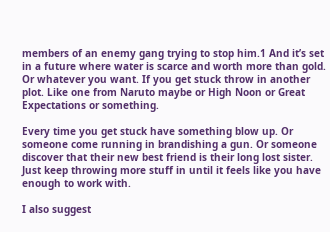members of an enemy gang trying to stop him.1 And it’s set in a future where water is scarce and worth more than gold. Or whatever you want. If you get stuck throw in another plot. Like one from Naruto maybe or High Noon or Great Expectations or something.

Every time you get stuck have something blow up. Or someone come running in brandishing a gun. Or someone discover that their new best friend is their long lost sister. Just keep throwing more stuff in until it feels like you have enough to work with.

I also suggest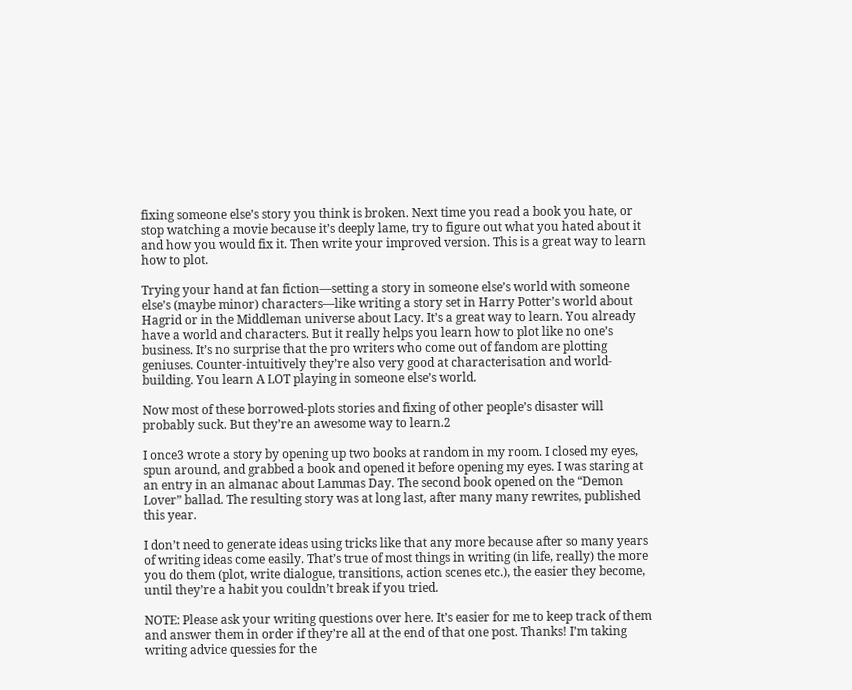fixing someone else’s story you think is broken. Next time you read a book you hate, or stop watching a movie because it’s deeply lame, try to figure out what you hated about it and how you would fix it. Then write your improved version. This is a great way to learn how to plot.

Trying your hand at fan fiction—setting a story in someone else’s world with someone else’s (maybe minor) characters—like writing a story set in Harry Potter’s world about Hagrid or in the Middleman universe about Lacy. It’s a great way to learn. You already have a world and characters. But it really helps you learn how to plot like no one’s business. It’s no surprise that the pro writers who come out of fandom are plotting geniuses. Counter-intuitively they’re also very good at characterisation and world-building. You learn A LOT playing in someone else’s world.

Now most of these borrowed-plots stories and fixing of other people’s disaster will probably suck. But they’re an awesome way to learn.2

I once3 wrote a story by opening up two books at random in my room. I closed my eyes, spun around, and grabbed a book and opened it before opening my eyes. I was staring at an entry in an almanac about Lammas Day. The second book opened on the “Demon Lover” ballad. The resulting story was at long last, after many many rewrites, published this year.

I don’t need to generate ideas using tricks like that any more because after so many years of writing ideas come easily. That’s true of most things in writing (in life, really) the more you do them (plot, write dialogue, transitions, action scenes etc.), the easier they become, until they’re a habit you couldn’t break if you tried.

NOTE: Please ask your writing questions over here. It’s easier for me to keep track of them and answer them in order if they’re all at the end of that one post. Thanks! I’m taking writing advice quessies for the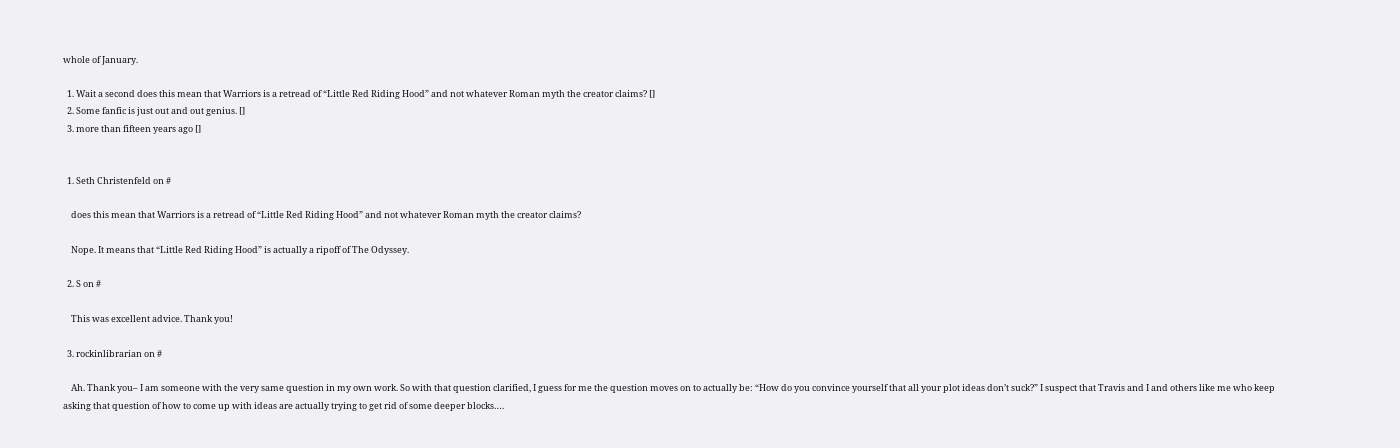whole of January.

  1. Wait a second does this mean that Warriors is a retread of “Little Red Riding Hood” and not whatever Roman myth the creator claims? []
  2. Some fanfic is just out and out genius. []
  3. more than fifteen years ago []


  1. Seth Christenfeld on #

    does this mean that Warriors is a retread of “Little Red Riding Hood” and not whatever Roman myth the creator claims?

    Nope. It means that “Little Red Riding Hood” is actually a ripoff of The Odyssey.

  2. S on #

    This was excellent advice. Thank you!

  3. rockinlibrarian on #

    Ah. Thank you– I am someone with the very same question in my own work. So with that question clarified, I guess for me the question moves on to actually be: “How do you convince yourself that all your plot ideas don’t suck?” I suspect that Travis and I and others like me who keep asking that question of how to come up with ideas are actually trying to get rid of some deeper blocks….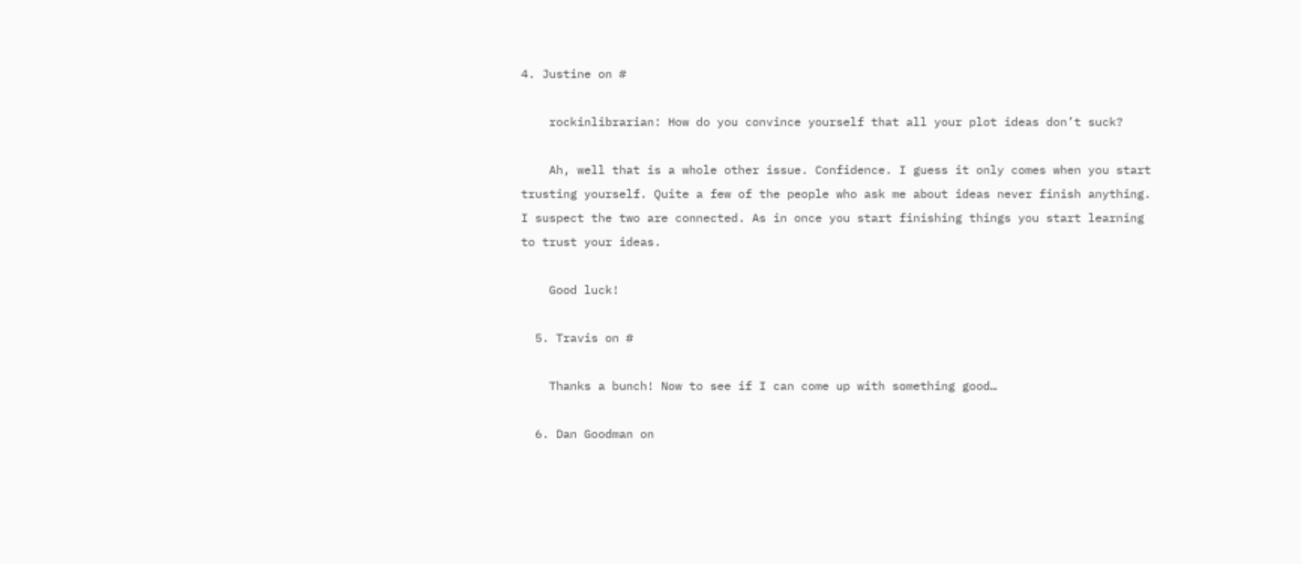4. Justine on #

    rockinlibrarian: How do you convince yourself that all your plot ideas don’t suck?

    Ah, well that is a whole other issue. Confidence. I guess it only comes when you start trusting yourself. Quite a few of the people who ask me about ideas never finish anything. I suspect the two are connected. As in once you start finishing things you start learning to trust your ideas.

    Good luck!

  5. Travis on #

    Thanks a bunch! Now to see if I can come up with something good…

  6. Dan Goodman on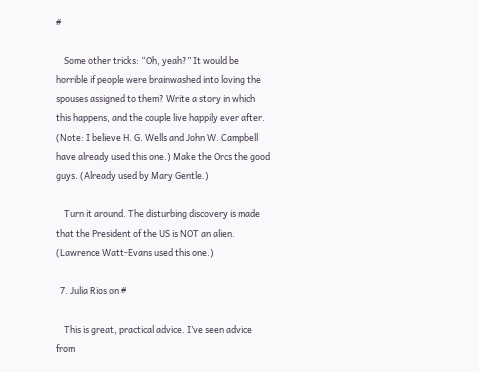#

    Some other tricks: “Oh, yeah?” It would be horrible if people were brainwashed into loving the spouses assigned to them? Write a story in which this happens, and the couple live happily ever after. (Note: I believe H. G. Wells and John W. Campbell have already used this one.) Make the Orcs the good guys. (Already used by Mary Gentle.)

    Turn it around. The disturbing discovery is made that the President of the US is NOT an alien. (Lawrence Watt-Evans used this one.)

  7. Julia Rios on #

    This is great, practical advice. I’ve seen advice from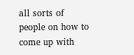all sorts of people on how to come up with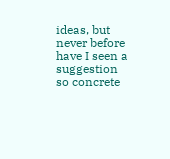ideas, but never before have I seen a suggestion so concrete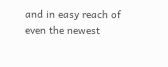and in easy reach of even the newest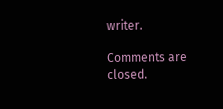writer.

Comments are closed.